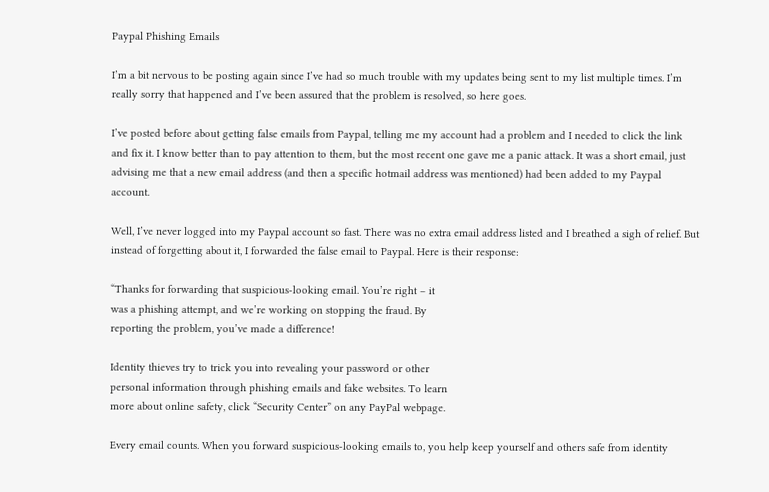Paypal Phishing Emails

I’m a bit nervous to be posting again since I’ve had so much trouble with my updates being sent to my list multiple times. I’m really sorry that happened and I’ve been assured that the problem is resolved, so here goes.

I’ve posted before about getting false emails from Paypal, telling me my account had a problem and I needed to click the link and fix it. I know better than to pay attention to them, but the most recent one gave me a panic attack. It was a short email, just advising me that a new email address (and then a specific hotmail address was mentioned) had been added to my Paypal account.

Well, I’ve never logged into my Paypal account so fast. There was no extra email address listed and I breathed a sigh of relief. But instead of forgetting about it, I forwarded the false email to Paypal. Here is their response:

“Thanks for forwarding that suspicious-looking email. You’re right – it
was a phishing attempt, and we’re working on stopping the fraud. By
reporting the problem, you’ve made a difference!

Identity thieves try to trick you into revealing your password or other
personal information through phishing emails and fake websites. To learn
more about online safety, click “Security Center” on any PayPal webpage.

Every email counts. When you forward suspicious-looking emails to, you help keep yourself and others safe from identity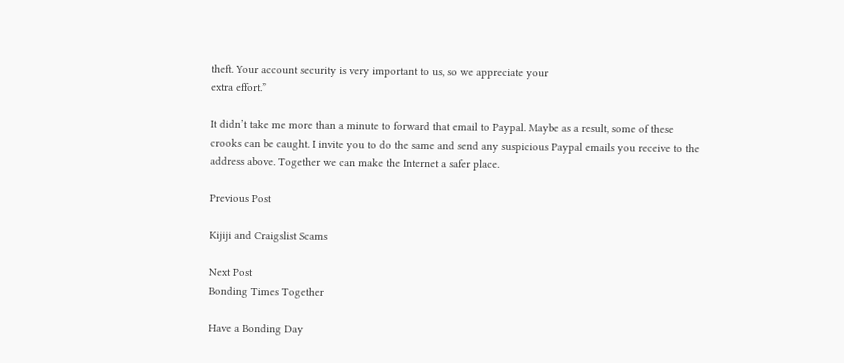theft. Your account security is very important to us, so we appreciate your
extra effort.”

It didn’t take me more than a minute to forward that email to Paypal. Maybe as a result, some of these crooks can be caught. I invite you to do the same and send any suspicious Paypal emails you receive to the address above. Together we can make the Internet a safer place.

Previous Post

Kijiji and Craigslist Scams

Next Post
Bonding Times Together

Have a Bonding Day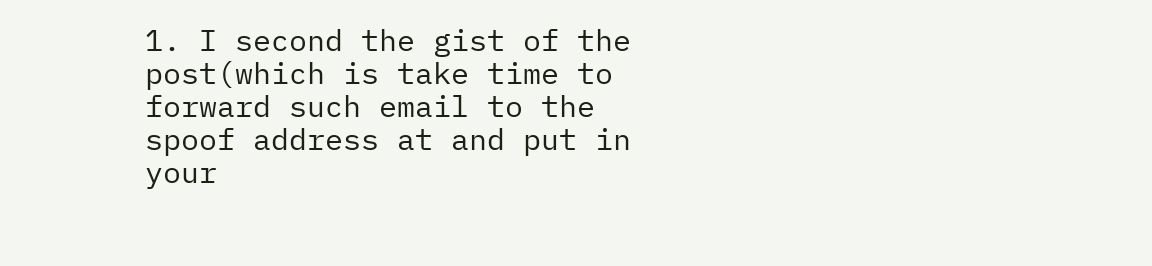1. I second the gist of the post(which is take time to forward such email to the spoof address at and put in your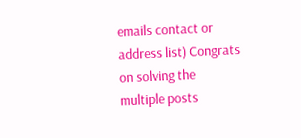emails contact or address list) Congrats on solving the multiple posts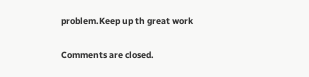problem.Keep up th great work

Comments are closed.